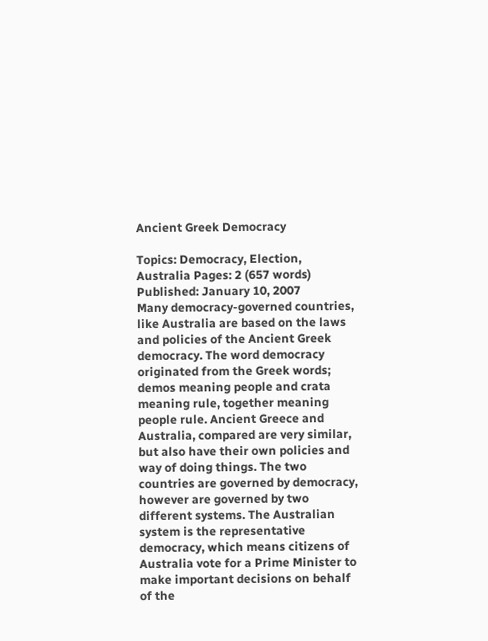Ancient Greek Democracy

Topics: Democracy, Election, Australia Pages: 2 (657 words) Published: January 10, 2007
Many democracy-governed countries, like Australia are based on the laws and policies of the Ancient Greek democracy. The word democracy originated from the Greek words; demos meaning people and crata meaning rule, together meaning people rule. Ancient Greece and Australia, compared are very similar, but also have their own policies and way of doing things. The two countries are governed by democracy, however are governed by two different systems. The Australian system is the representative democracy, which means citizens of Australia vote for a Prime Minister to make important decisions on behalf of the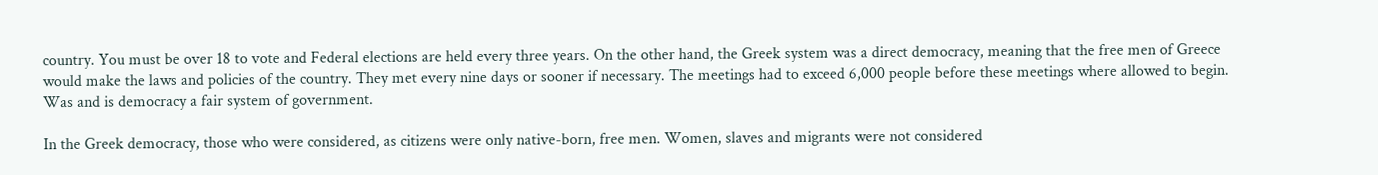country. You must be over 18 to vote and Federal elections are held every three years. On the other hand, the Greek system was a direct democracy, meaning that the free men of Greece would make the laws and policies of the country. They met every nine days or sooner if necessary. The meetings had to exceed 6,000 people before these meetings where allowed to begin. Was and is democracy a fair system of government.

In the Greek democracy, those who were considered, as citizens were only native-born, free men. Women, slaves and migrants were not considered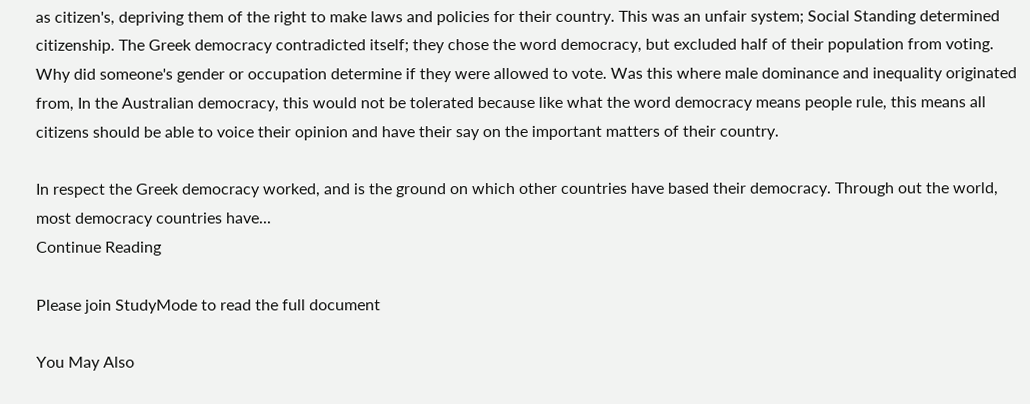as citizen's, depriving them of the right to make laws and policies for their country. This was an unfair system; Social Standing determined citizenship. The Greek democracy contradicted itself; they chose the word democracy, but excluded half of their population from voting. Why did someone's gender or occupation determine if they were allowed to vote. Was this where male dominance and inequality originated from, In the Australian democracy, this would not be tolerated because like what the word democracy means people rule, this means all citizens should be able to voice their opinion and have their say on the important matters of their country.

In respect the Greek democracy worked, and is the ground on which other countries have based their democracy. Through out the world, most democracy countries have...
Continue Reading

Please join StudyMode to read the full document

You May Also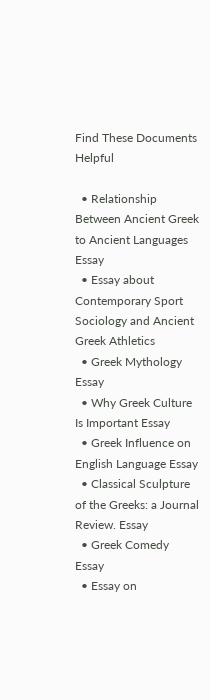Find These Documents Helpful

  • Relationship Between Ancient Greek to Ancient Languages Essay
  • Essay about Contemporary Sport Sociology and Ancient Greek Athletics
  • Greek Mythology Essay
  • Why Greek Culture Is Important Essay
  • Greek Influence on English Language Essay
  • Classical Sculpture of the Greeks: a Journal Review. Essay
  • Greek Comedy Essay
  • Essay on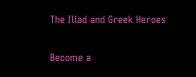The Iliad and Greek Heroes

Become a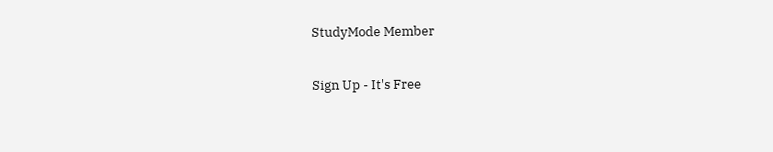StudyMode Member

Sign Up - It's Free